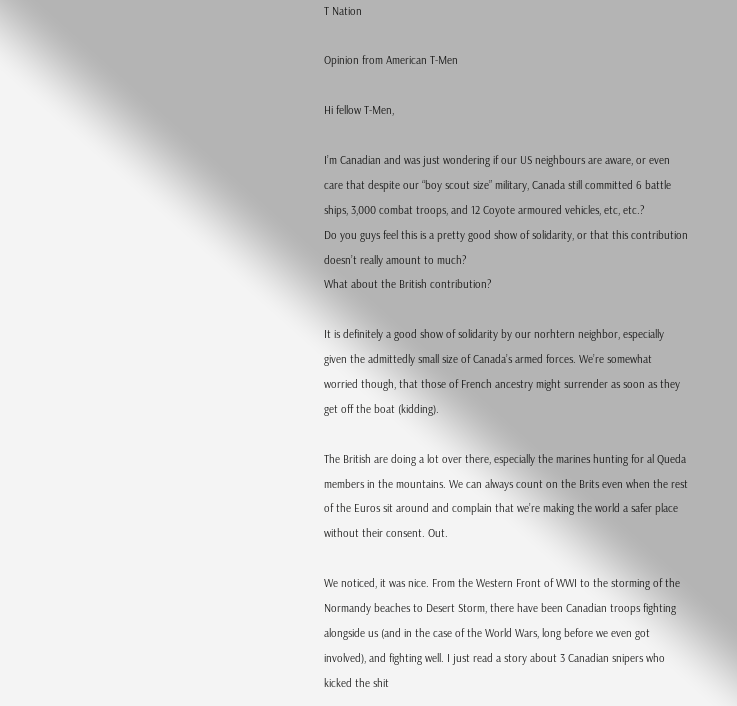T Nation

Opinion from American T-Men

Hi fellow T-Men,

I’m Canadian and was just wondering if our US neighbours are aware, or even care that despite our “boy scout size” military, Canada still committed 6 battle ships, 3,000 combat troops, and 12 Coyote armoured vehicles, etc, etc.?
Do you guys feel this is a pretty good show of solidarity, or that this contribution doesn’t really amount to much?
What about the British contribution?

It is definitely a good show of solidarity by our norhtern neighbor, especially given the admittedly small size of Canada’s armed forces. We’re somewhat worried though, that those of French ancestry might surrender as soon as they get off the boat (kidding).

The British are doing a lot over there, especially the marines hunting for al Queda members in the mountains. We can always count on the Brits even when the rest of the Euros sit around and complain that we’re making the world a safer place without their consent. Out.

We noticed, it was nice. From the Western Front of WWI to the storming of the Normandy beaches to Desert Storm, there have been Canadian troops fighting alongside us (and in the case of the World Wars, long before we even got involved), and fighting well. I just read a story about 3 Canadian snipers who kicked the shit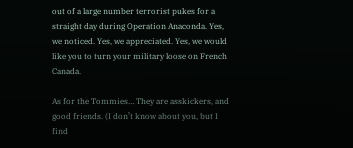out of a large number terrorist pukes for a straight day during Operation Anaconda. Yes, we noticed. Yes, we appreciated. Yes, we would like you to turn your military loose on French Canada.

As for the Tommies… They are asskickers, and good friends. (I don’t know about you, but I find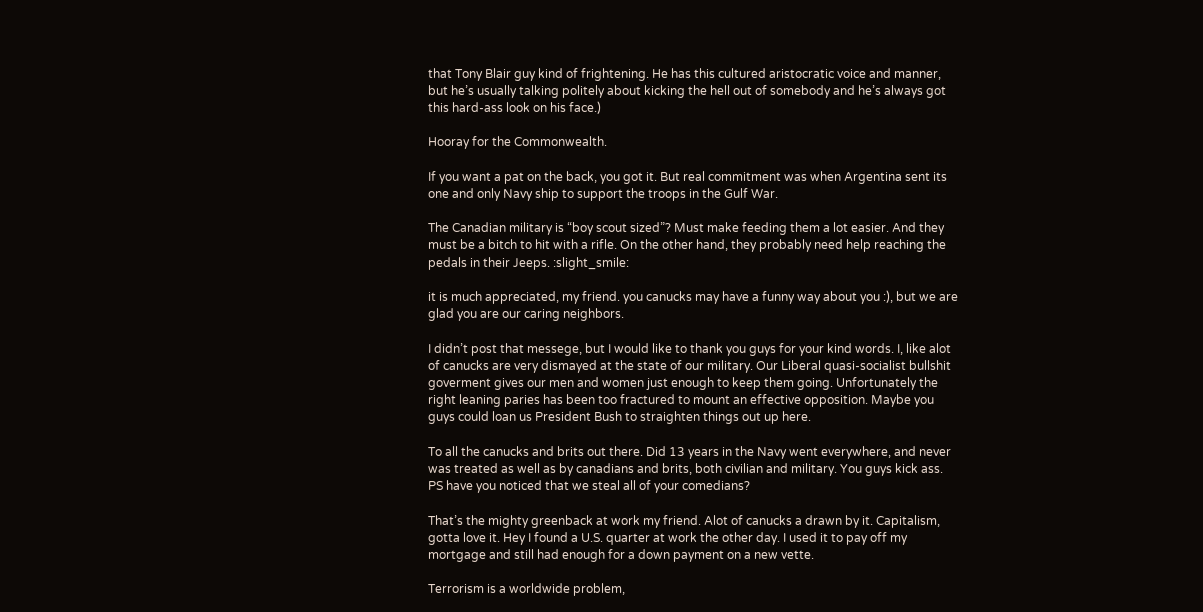that Tony Blair guy kind of frightening. He has this cultured aristocratic voice and manner, but he’s usually talking politely about kicking the hell out of somebody and he’s always got this hard-ass look on his face.)

Hooray for the Commonwealth.

If you want a pat on the back, you got it. But real commitment was when Argentina sent its one and only Navy ship to support the troops in the Gulf War.

The Canadian military is “boy scout sized”? Must make feeding them a lot easier. And they must be a bitch to hit with a rifle. On the other hand, they probably need help reaching the pedals in their Jeeps. :slight_smile:

it is much appreciated, my friend. you canucks may have a funny way about you :), but we are glad you are our caring neighbors.

I didn’t post that messege, but I would like to thank you guys for your kind words. I, like alot of canucks are very dismayed at the state of our military. Our Liberal quasi-socialist bullshit goverment gives our men and women just enough to keep them going. Unfortunately the right leaning paries has been too fractured to mount an effective opposition. Maybe you guys could loan us President Bush to straighten things out up here.

To all the canucks and brits out there. Did 13 years in the Navy went everywhere, and never was treated as well as by canadians and brits, both civilian and military. You guys kick ass. PS have you noticed that we steal all of your comedians?

That’s the mighty greenback at work my friend. Alot of canucks a drawn by it. Capitalism, gotta love it. Hey I found a U.S. quarter at work the other day. I used it to pay off my mortgage and still had enough for a down payment on a new vette.

Terrorism is a worldwide problem,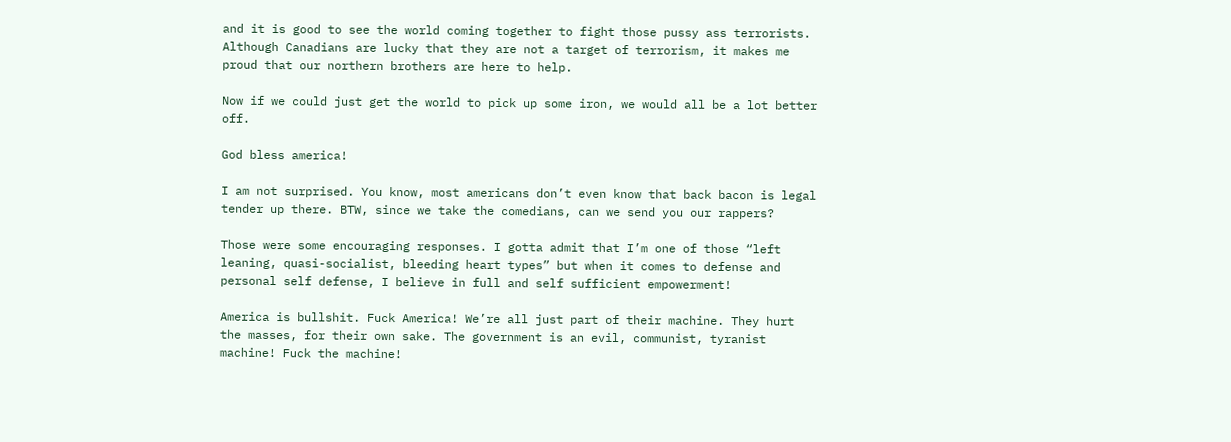and it is good to see the world coming together to fight those pussy ass terrorists. Although Canadians are lucky that they are not a target of terrorism, it makes me proud that our northern brothers are here to help.

Now if we could just get the world to pick up some iron, we would all be a lot better off.

God bless america!

I am not surprised. You know, most americans don’t even know that back bacon is legal tender up there. BTW, since we take the comedians, can we send you our rappers?

Those were some encouraging responses. I gotta admit that I’m one of those “left leaning, quasi-socialist, bleeding heart types” but when it comes to defense and personal self defense, I believe in full and self sufficient empowerment!

America is bullshit. Fuck America! We’re all just part of their machine. They hurt the masses, for their own sake. The government is an evil, communist, tyranist machine! Fuck the machine!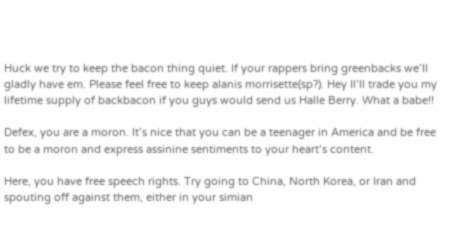Huck we try to keep the bacon thing quiet. If your rappers bring greenbacks we’ll gladly have em. Please feel free to keep alanis morrisette(sp?). Hey Il’ll trade you my lifetime supply of backbacon if you guys would send us Halle Berry. What a babe!!

Defex, you are a moron. It’s nice that you can be a teenager in America and be free to be a moron and express assinine sentiments to your heart’s content.

Here, you have free speech rights. Try going to China, North Korea, or Iran and spouting off against them, either in your simian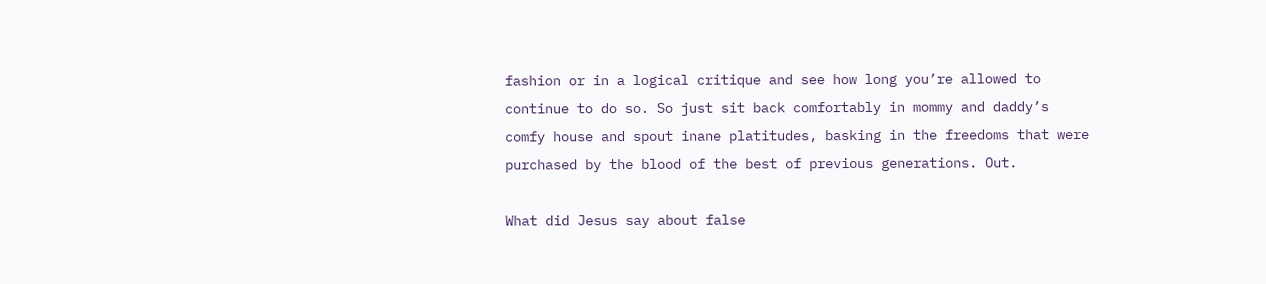fashion or in a logical critique and see how long you’re allowed to continue to do so. So just sit back comfortably in mommy and daddy’s comfy house and spout inane platitudes, basking in the freedoms that were purchased by the blood of the best of previous generations. Out.

What did Jesus say about false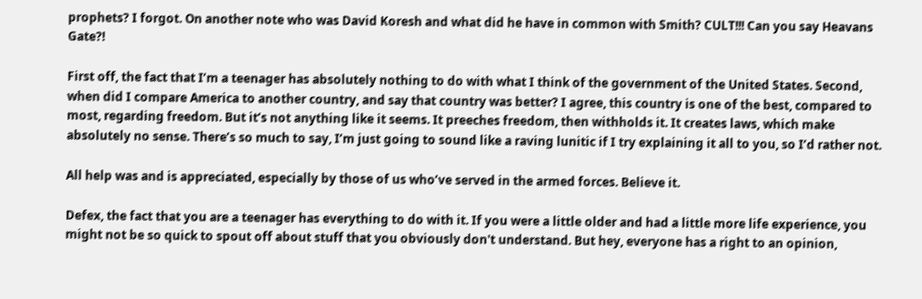prophets? I forgot. On another note who was David Koresh and what did he have in common with Smith? CULT!!! Can you say Heavans Gate?!

First off, the fact that I’m a teenager has absolutely nothing to do with what I think of the government of the United States. Second, when did I compare America to another country, and say that country was better? I agree, this country is one of the best, compared to most, regarding freedom. But it’s not anything like it seems. It preeches freedom, then withholds it. It creates laws, which make absolutely no sense. There’s so much to say, I’m just going to sound like a raving lunitic if I try explaining it all to you, so I’d rather not.

All help was and is appreciated, especially by those of us who’ve served in the armed forces. Believe it.

Defex, the fact that you are a teenager has everything to do with it. If you were a little older and had a little more life experience, you might not be so quick to spout off about stuff that you obviously don't understand. But hey, everyone has a right to an opinion,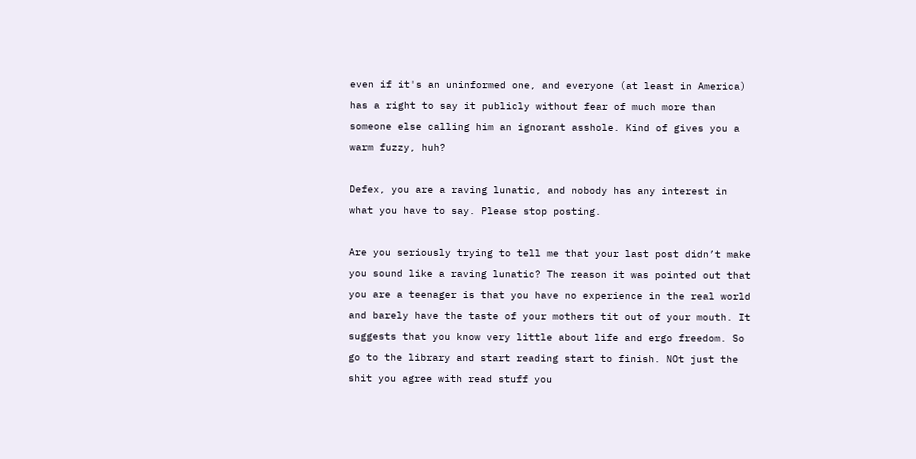even if it's an uninformed one, and everyone (at least in America) has a right to say it publicly without fear of much more than someone else calling him an ignorant asshole. Kind of gives you a warm fuzzy, huh?

Defex, you are a raving lunatic, and nobody has any interest in what you have to say. Please stop posting.

Are you seriously trying to tell me that your last post didn’t make you sound like a raving lunatic? The reason it was pointed out that you are a teenager is that you have no experience in the real world and barely have the taste of your mothers tit out of your mouth. It suggests that you know very little about life and ergo freedom. So go to the library and start reading start to finish. NOt just the shit you agree with read stuff you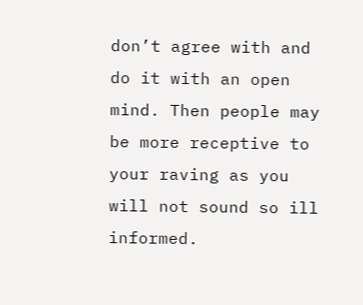don’t agree with and do it with an open mind. Then people may be more receptive to your raving as you will not sound so ill informed.